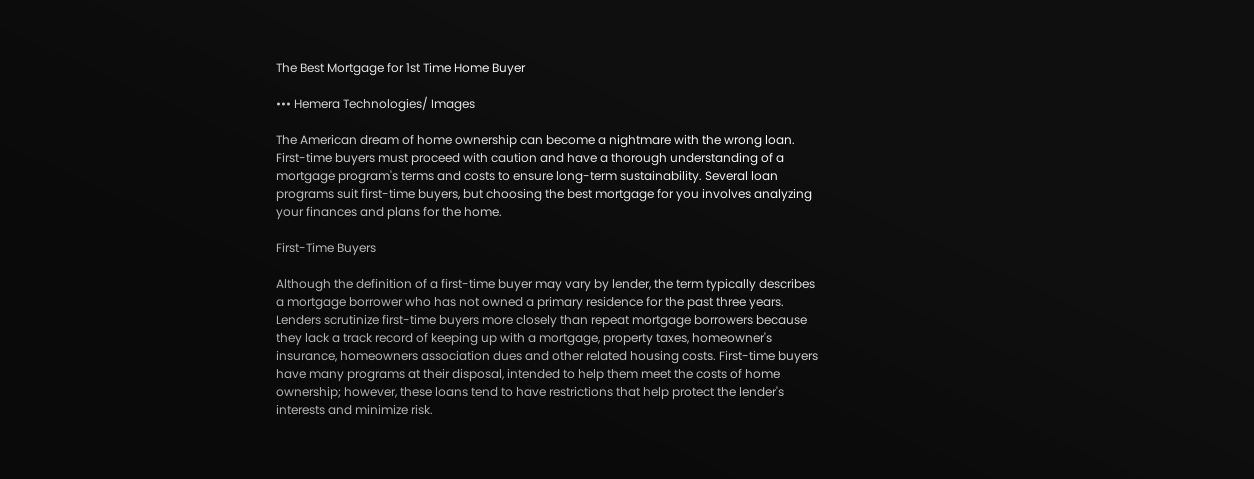The Best Mortgage for 1st Time Home Buyer

••• Hemera Technologies/ Images

The American dream of home ownership can become a nightmare with the wrong loan. First-time buyers must proceed with caution and have a thorough understanding of a mortgage program's terms and costs to ensure long-term sustainability. Several loan programs suit first-time buyers, but choosing the best mortgage for you involves analyzing your finances and plans for the home.

First-Time Buyers

Although the definition of a first-time buyer may vary by lender, the term typically describes a mortgage borrower who has not owned a primary residence for the past three years. Lenders scrutinize first-time buyers more closely than repeat mortgage borrowers because they lack a track record of keeping up with a mortgage, property taxes, homeowner's insurance, homeowners association dues and other related housing costs. First-time buyers have many programs at their disposal, intended to help them meet the costs of home ownership; however, these loans tend to have restrictions that help protect the lender's interests and minimize risk.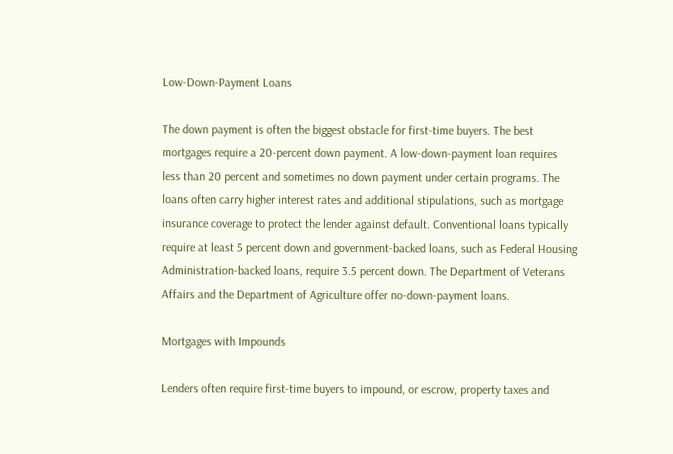Low-Down-Payment Loans

The down payment is often the biggest obstacle for first-time buyers. The best mortgages require a 20-percent down payment. A low-down-payment loan requires less than 20 percent and sometimes no down payment under certain programs. The loans often carry higher interest rates and additional stipulations, such as mortgage insurance coverage to protect the lender against default. Conventional loans typically require at least 5 percent down and government-backed loans, such as Federal Housing Administration-backed loans, require 3.5 percent down. The Department of Veterans Affairs and the Department of Agriculture offer no-down-payment loans.

Mortgages with Impounds

Lenders often require first-time buyers to impound, or escrow, property taxes and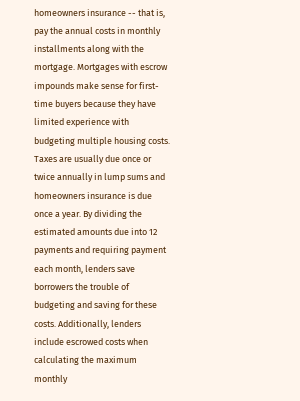homeowners insurance -- that is, pay the annual costs in monthly installments along with the mortgage. Mortgages with escrow impounds make sense for first-time buyers because they have limited experience with budgeting multiple housing costs. Taxes are usually due once or twice annually in lump sums and homeowners insurance is due once a year. By dividing the estimated amounts due into 12 payments and requiring payment each month, lenders save borrowers the trouble of budgeting and saving for these costs. Additionally, lenders include escrowed costs when calculating the maximum monthly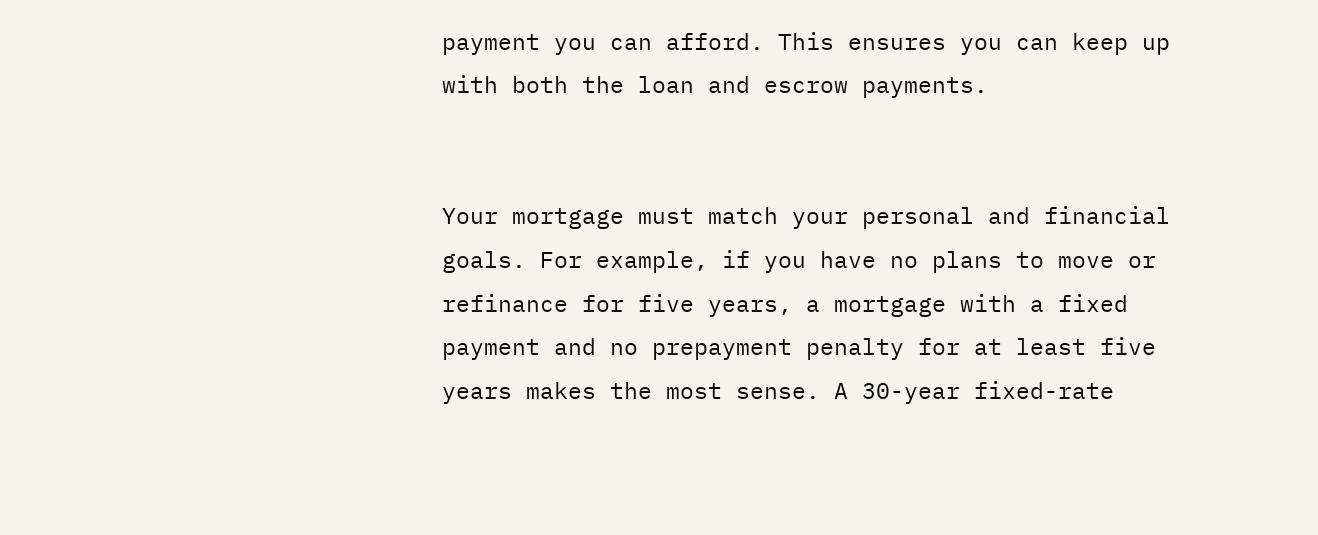payment you can afford. This ensures you can keep up with both the loan and escrow payments.


Your mortgage must match your personal and financial goals. For example, if you have no plans to move or refinance for five years, a mortgage with a fixed payment and no prepayment penalty for at least five years makes the most sense. A 30-year fixed-rate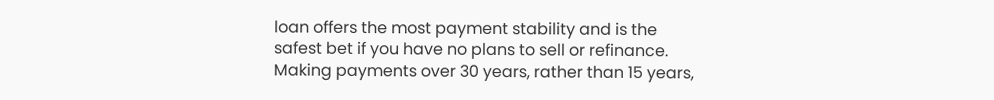loan offers the most payment stability and is the safest bet if you have no plans to sell or refinance. Making payments over 30 years, rather than 15 years,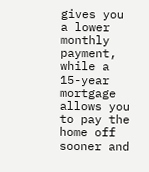gives you a lower monthly payment, while a 15-year mortgage allows you to pay the home off sooner and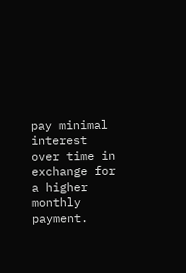pay minimal interest over time in exchange for a higher monthly payment.